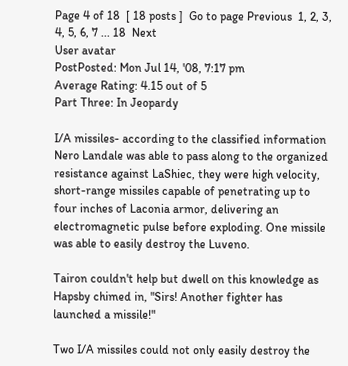Page 4 of 18  [ 18 posts ]  Go to page Previous  1, 2, 3, 4, 5, 6, 7 ... 18  Next
User avatar
PostPosted: Mon Jul 14, '08, 7:17 pm
Average Rating: 4.15 out of 5
Part Three: In Jeopardy

I/A missiles- according to the classified information Nero Landale was able to pass along to the organized resistance against LaShiec, they were high velocity, short-range missiles capable of penetrating up to four inches of Laconia armor, delivering an electromagnetic pulse before exploding. One missile was able to easily destroy the Luveno.

Tairon couldn't help but dwell on this knowledge as Hapsby chimed in, "Sirs! Another fighter has launched a missile!"

Two I/A missiles could not only easily destroy the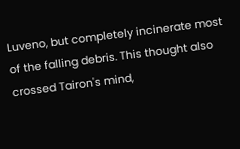Luveno, but completely incinerate most of the falling debris. This thought also crossed Tairon's mind,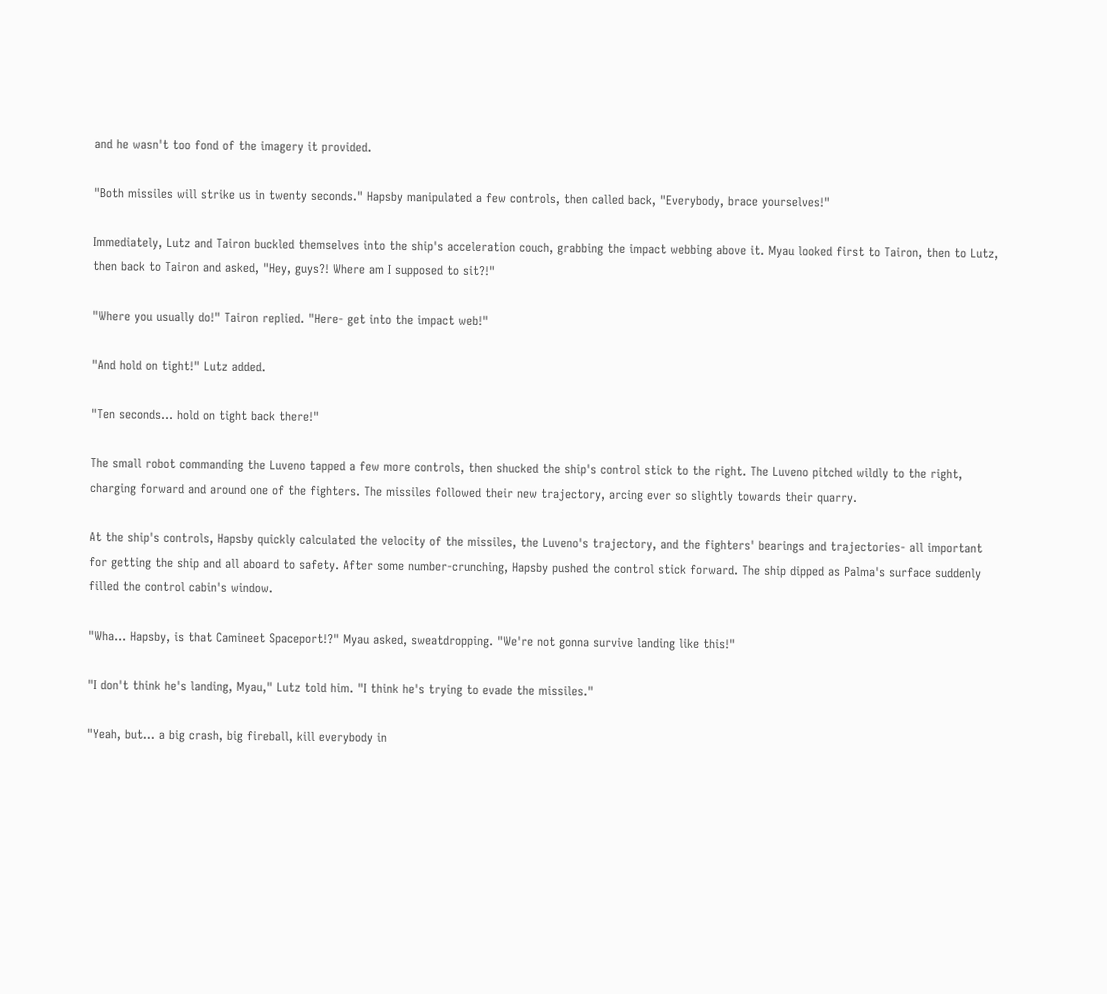and he wasn't too fond of the imagery it provided.

"Both missiles will strike us in twenty seconds." Hapsby manipulated a few controls, then called back, "Everybody, brace yourselves!"

Immediately, Lutz and Tairon buckled themselves into the ship's acceleration couch, grabbing the impact webbing above it. Myau looked first to Tairon, then to Lutz, then back to Tairon and asked, "Hey, guys?! Where am I supposed to sit?!"

"Where you usually do!" Tairon replied. "Here- get into the impact web!"

"And hold on tight!" Lutz added.

"Ten seconds... hold on tight back there!"

The small robot commanding the Luveno tapped a few more controls, then shucked the ship's control stick to the right. The Luveno pitched wildly to the right, charging forward and around one of the fighters. The missiles followed their new trajectory, arcing ever so slightly towards their quarry.

At the ship's controls, Hapsby quickly calculated the velocity of the missiles, the Luveno's trajectory, and the fighters' bearings and trajectories- all important for getting the ship and all aboard to safety. After some number-crunching, Hapsby pushed the control stick forward. The ship dipped as Palma's surface suddenly filled the control cabin's window.

"Wha... Hapsby, is that Camineet Spaceport!?" Myau asked, sweatdropping. "We're not gonna survive landing like this!"

"I don't think he's landing, Myau," Lutz told him. "I think he's trying to evade the missiles."

"Yeah, but... a big crash, big fireball, kill everybody in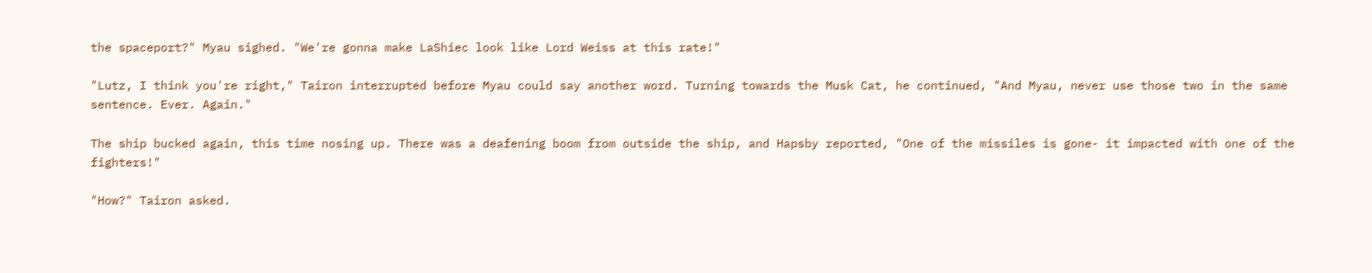the spaceport?" Myau sighed. "We're gonna make LaShiec look like Lord Weiss at this rate!"

"Lutz, I think you're right," Tairon interrupted before Myau could say another word. Turning towards the Musk Cat, he continued, "And Myau, never use those two in the same sentence. Ever. Again."

The ship bucked again, this time nosing up. There was a deafening boom from outside the ship, and Hapsby reported, "One of the missiles is gone- it impacted with one of the fighters!"

"How?" Tairon asked.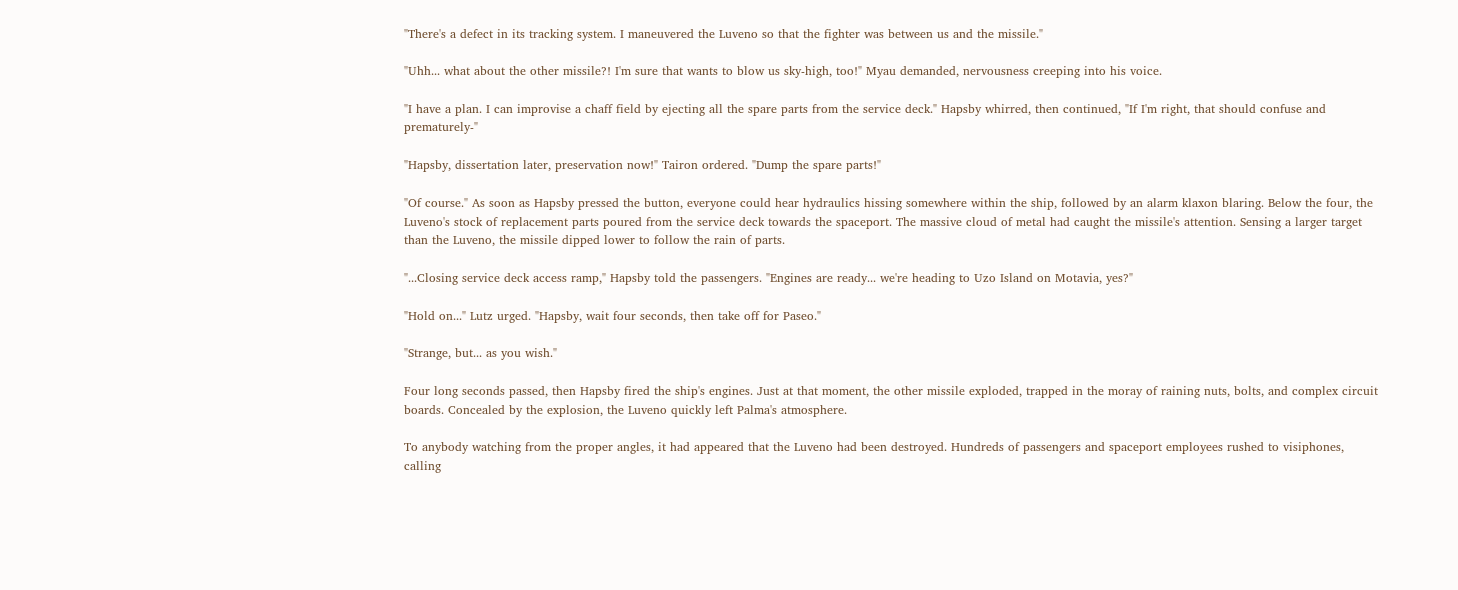"There's a defect in its tracking system. I maneuvered the Luveno so that the fighter was between us and the missile."

"Uhh... what about the other missile?! I'm sure that wants to blow us sky-high, too!" Myau demanded, nervousness creeping into his voice.

"I have a plan. I can improvise a chaff field by ejecting all the spare parts from the service deck." Hapsby whirred, then continued, "If I'm right, that should confuse and prematurely-"

"Hapsby, dissertation later, preservation now!" Tairon ordered. "Dump the spare parts!"

"Of course." As soon as Hapsby pressed the button, everyone could hear hydraulics hissing somewhere within the ship, followed by an alarm klaxon blaring. Below the four, the Luveno's stock of replacement parts poured from the service deck towards the spaceport. The massive cloud of metal had caught the missile's attention. Sensing a larger target than the Luveno, the missile dipped lower to follow the rain of parts.

"...Closing service deck access ramp," Hapsby told the passengers. "Engines are ready... we're heading to Uzo Island on Motavia, yes?"

"Hold on..." Lutz urged. "Hapsby, wait four seconds, then take off for Paseo."

"Strange, but... as you wish."

Four long seconds passed, then Hapsby fired the ship's engines. Just at that moment, the other missile exploded, trapped in the moray of raining nuts, bolts, and complex circuit boards. Concealed by the explosion, the Luveno quickly left Palma's atmosphere.

To anybody watching from the proper angles, it had appeared that the Luveno had been destroyed. Hundreds of passengers and spaceport employees rushed to visiphones, calling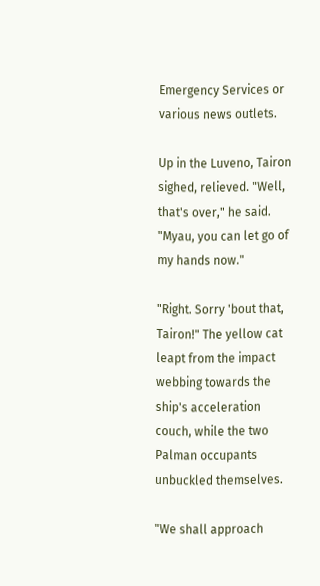Emergency Services or various news outlets.

Up in the Luveno, Tairon sighed, relieved. "Well, that's over," he said. "Myau, you can let go of my hands now."

"Right. Sorry 'bout that, Tairon!" The yellow cat leapt from the impact webbing towards the ship's acceleration couch, while the two Palman occupants unbuckled themselves.

"We shall approach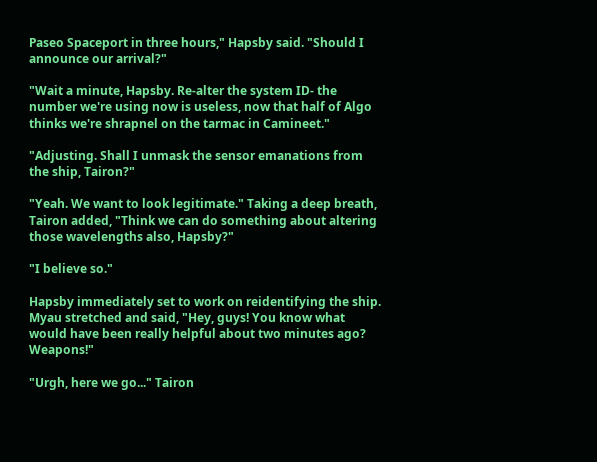Paseo Spaceport in three hours," Hapsby said. "Should I announce our arrival?"

"Wait a minute, Hapsby. Re-alter the system ID- the number we're using now is useless, now that half of Algo thinks we're shrapnel on the tarmac in Camineet."

"Adjusting. Shall I unmask the sensor emanations from the ship, Tairon?"

"Yeah. We want to look legitimate." Taking a deep breath, Tairon added, "Think we can do something about altering those wavelengths also, Hapsby?"

"I believe so."

Hapsby immediately set to work on reidentifying the ship. Myau stretched and said, "Hey, guys! You know what would have been really helpful about two minutes ago? Weapons!"

"Urgh, here we go..." Tairon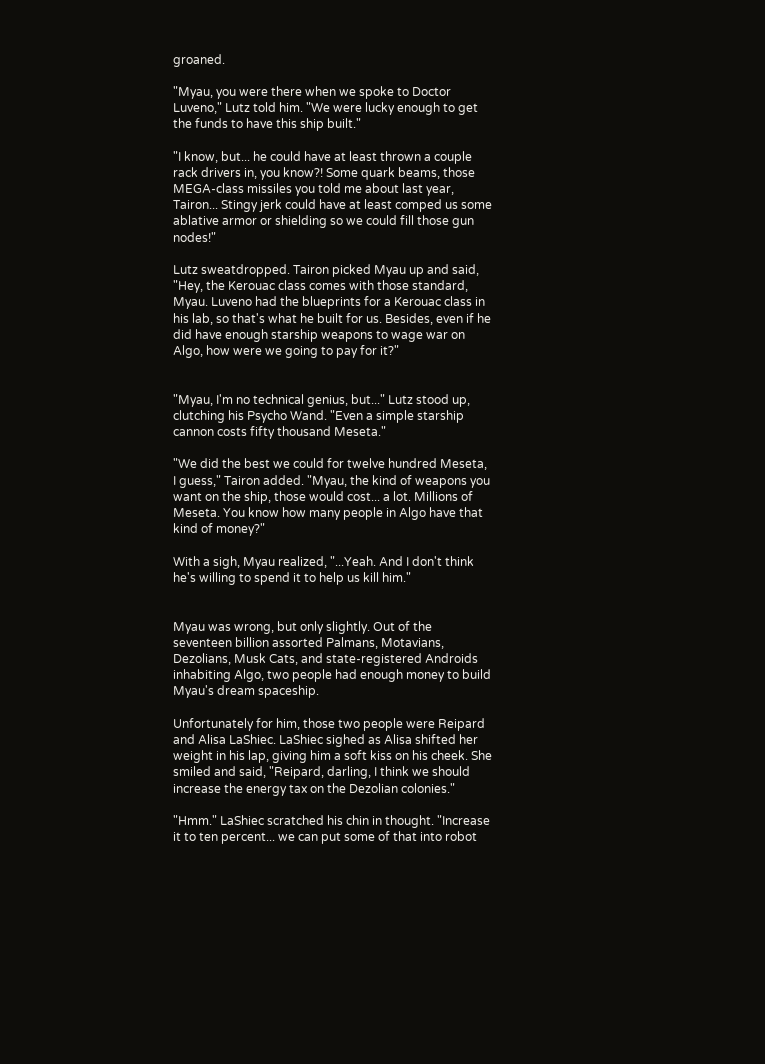groaned.

"Myau, you were there when we spoke to Doctor Luveno," Lutz told him. "We were lucky enough to get the funds to have this ship built."

"I know, but... he could have at least thrown a couple rack drivers in, you know?! Some quark beams, those MEGA-class missiles you told me about last year, Tairon... Stingy jerk could have at least comped us some ablative armor or shielding so we could fill those gun nodes!"

Lutz sweatdropped. Tairon picked Myau up and said, "Hey, the Kerouac class comes with those standard, Myau. Luveno had the blueprints for a Kerouac class in his lab, so that's what he built for us. Besides, even if he did have enough starship weapons to wage war on Algo, how were we going to pay for it?"


"Myau, I'm no technical genius, but..." Lutz stood up, clutching his Psycho Wand. "Even a simple starship cannon costs fifty thousand Meseta."

"We did the best we could for twelve hundred Meseta, I guess," Tairon added. "Myau, the kind of weapons you want on the ship, those would cost... a lot. Millions of Meseta. You know how many people in Algo have that kind of money?"

With a sigh, Myau realized, "...Yeah. And I don't think he's willing to spend it to help us kill him."


Myau was wrong, but only slightly. Out of the seventeen billion assorted Palmans, Motavians, Dezolians, Musk Cats, and state-registered Androids inhabiting Algo, two people had enough money to build Myau's dream spaceship.

Unfortunately for him, those two people were Reipard and Alisa LaShiec. LaShiec sighed as Alisa shifted her weight in his lap, giving him a soft kiss on his cheek. She smiled and said, "Reipard, darling, I think we should increase the energy tax on the Dezolian colonies."

"Hmm." LaShiec scratched his chin in thought. "Increase it to ten percent... we can put some of that into robot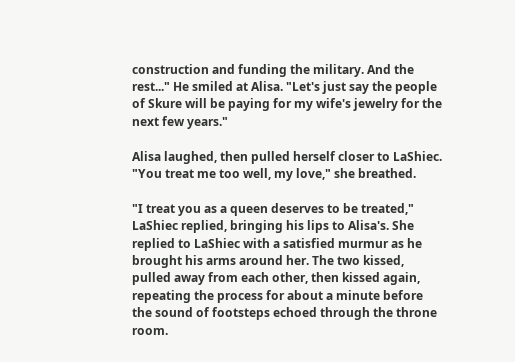construction and funding the military. And the rest..." He smiled at Alisa. "Let's just say the people of Skure will be paying for my wife's jewelry for the next few years."

Alisa laughed, then pulled herself closer to LaShiec. "You treat me too well, my love," she breathed.

"I treat you as a queen deserves to be treated," LaShiec replied, bringing his lips to Alisa's. She replied to LaShiec with a satisfied murmur as he brought his arms around her. The two kissed, pulled away from each other, then kissed again, repeating the process for about a minute before the sound of footsteps echoed through the throne room.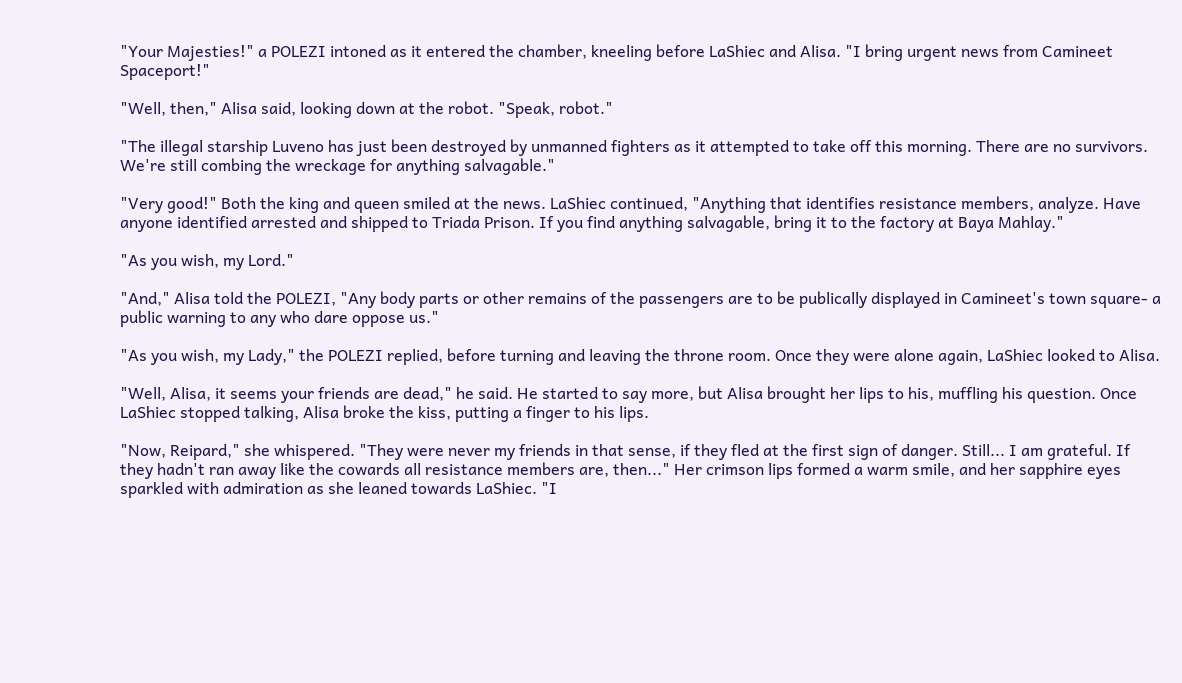"Your Majesties!" a POLEZI intoned as it entered the chamber, kneeling before LaShiec and Alisa. "I bring urgent news from Camineet Spaceport!"

"Well, then," Alisa said, looking down at the robot. "Speak, robot."

"The illegal starship Luveno has just been destroyed by unmanned fighters as it attempted to take off this morning. There are no survivors. We're still combing the wreckage for anything salvagable."

"Very good!" Both the king and queen smiled at the news. LaShiec continued, "Anything that identifies resistance members, analyze. Have anyone identified arrested and shipped to Triada Prison. If you find anything salvagable, bring it to the factory at Baya Mahlay."

"As you wish, my Lord."

"And," Alisa told the POLEZI, "Any body parts or other remains of the passengers are to be publically displayed in Camineet's town square- a public warning to any who dare oppose us."

"As you wish, my Lady," the POLEZI replied, before turning and leaving the throne room. Once they were alone again, LaShiec looked to Alisa.

"Well, Alisa, it seems your friends are dead," he said. He started to say more, but Alisa brought her lips to his, muffling his question. Once LaShiec stopped talking, Alisa broke the kiss, putting a finger to his lips.

"Now, Reipard," she whispered. "They were never my friends in that sense, if they fled at the first sign of danger. Still... I am grateful. If they hadn't ran away like the cowards all resistance members are, then..." Her crimson lips formed a warm smile, and her sapphire eyes sparkled with admiration as she leaned towards LaShiec. "I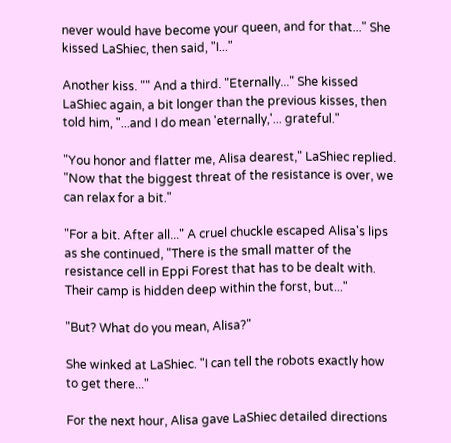never would have become your queen, and for that..." She kissed LaShiec, then said, "I..."

Another kiss. "" And a third. "Eternally..." She kissed LaShiec again, a bit longer than the previous kisses, then told him, "...and I do mean 'eternally,'... grateful."

"You honor and flatter me, Alisa dearest," LaShiec replied. "Now that the biggest threat of the resistance is over, we can relax for a bit."

"For a bit. After all..." A cruel chuckle escaped Alisa's lips as she continued, "There is the small matter of the resistance cell in Eppi Forest that has to be dealt with. Their camp is hidden deep within the forst, but..."

"But? What do you mean, Alisa?"

She winked at LaShiec. "I can tell the robots exactly how to get there..."

For the next hour, Alisa gave LaShiec detailed directions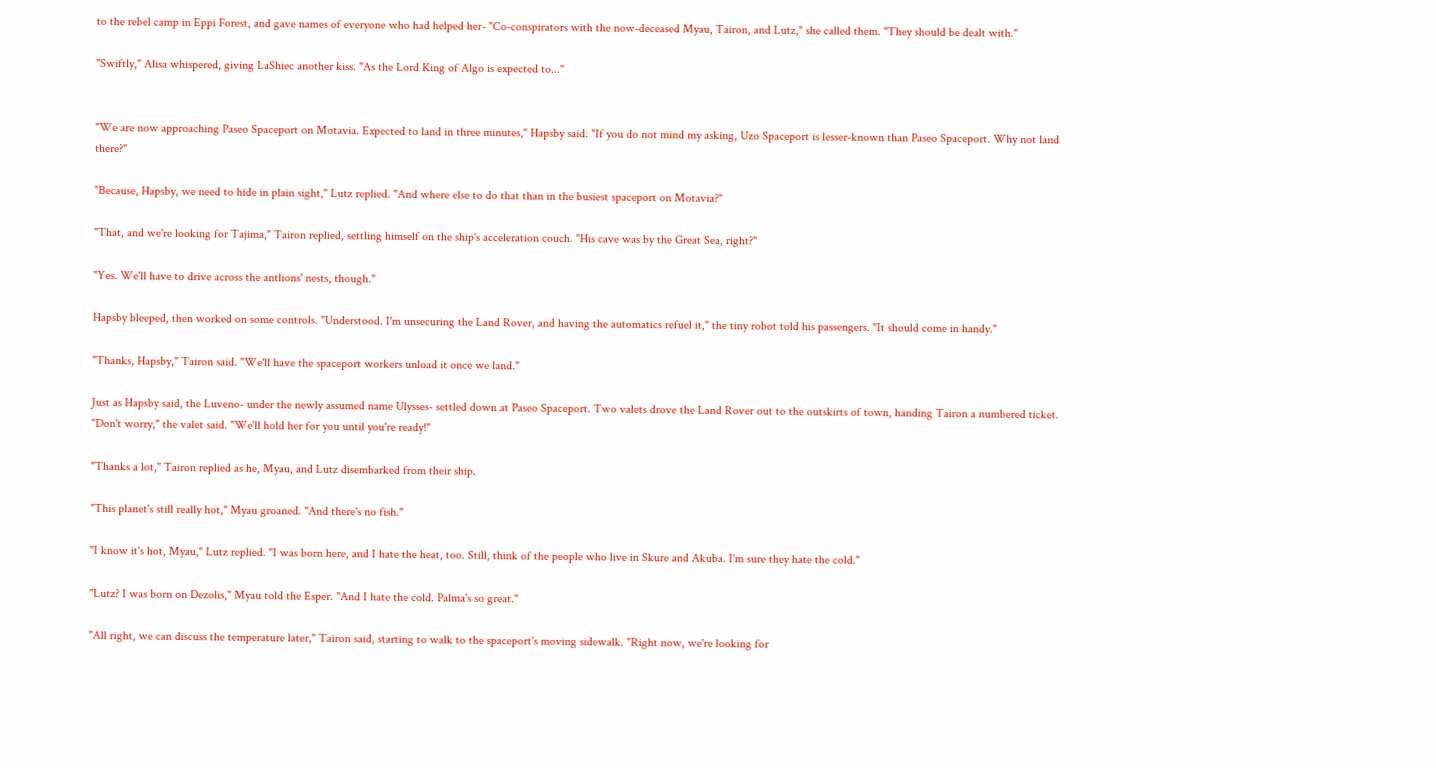to the rebel camp in Eppi Forest, and gave names of everyone who had helped her- "Co-conspirators with the now-deceased Myau, Tairon, and Lutz," she called them. "They should be dealt with."

"Swiftly," Alisa whispered, giving LaShiec another kiss. "As the Lord King of Algo is expected to..."


"We are now approaching Paseo Spaceport on Motavia. Expected to land in three minutes," Hapsby said. "If you do not mind my asking, Uzo Spaceport is lesser-known than Paseo Spaceport. Why not land there?"

"Because, Hapsby, we need to hide in plain sight," Lutz replied. "And where else to do that than in the busiest spaceport on Motavia?"

"That, and we're looking for Tajima," Tairon replied, settling himself on the ship's acceleration couch. "His cave was by the Great Sea, right?"

"Yes. We'll have to drive across the antlions' nests, though."

Hapsby bleeped, then worked on some controls. "Understood. I'm unsecuring the Land Rover, and having the automatics refuel it," the tiny robot told his passengers. "It should come in handy."

"Thanks, Hapsby," Tairon said. "We'll have the spaceport workers unload it once we land."

Just as Hapsby said, the Luveno- under the newly assumed name Ulysses- settled down at Paseo Spaceport. Two valets drove the Land Rover out to the outskirts of town, handing Tairon a numbered ticket. "Don't worry," the valet said. "We'll hold her for you until you're ready!"

"Thanks a lot," Tairon replied as he, Myau, and Lutz disembarked from their ship.

"This planet's still really hot," Myau groaned. "And there's no fish."

"I know it's hot, Myau," Lutz replied. "I was born here, and I hate the heat, too. Still, think of the people who live in Skure and Akuba. I'm sure they hate the cold."

"Lutz? I was born on Dezolis," Myau told the Esper. "And I hate the cold. Palma's so great."

"All right, we can discuss the temperature later," Tairon said, starting to walk to the spaceport's moving sidewalk. "Right now, we're looking for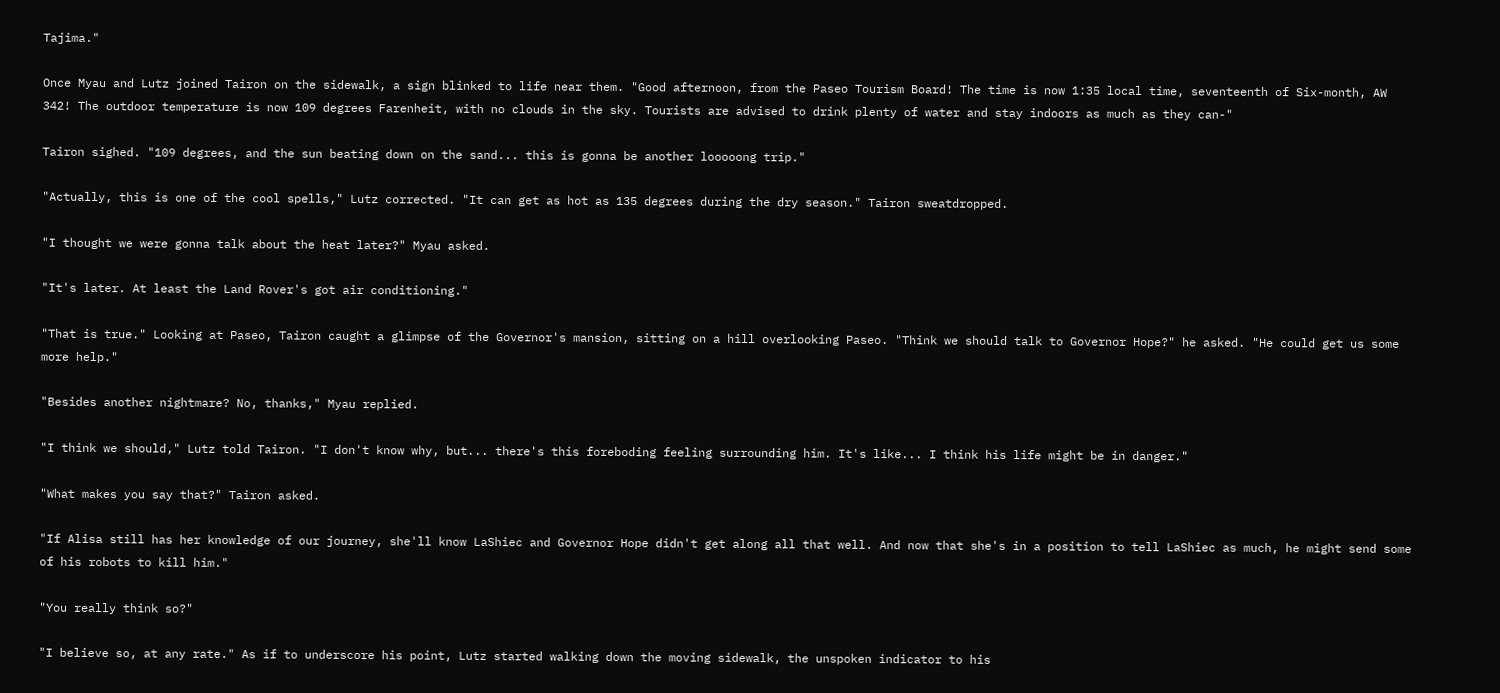Tajima."

Once Myau and Lutz joined Tairon on the sidewalk, a sign blinked to life near them. "Good afternoon, from the Paseo Tourism Board! The time is now 1:35 local time, seventeenth of Six-month, AW 342! The outdoor temperature is now 109 degrees Farenheit, with no clouds in the sky. Tourists are advised to drink plenty of water and stay indoors as much as they can-"

Tairon sighed. "109 degrees, and the sun beating down on the sand... this is gonna be another looooong trip."

"Actually, this is one of the cool spells," Lutz corrected. "It can get as hot as 135 degrees during the dry season." Tairon sweatdropped.

"I thought we were gonna talk about the heat later?" Myau asked.

"It's later. At least the Land Rover's got air conditioning."

"That is true." Looking at Paseo, Tairon caught a glimpse of the Governor's mansion, sitting on a hill overlooking Paseo. "Think we should talk to Governor Hope?" he asked. "He could get us some more help."

"Besides another nightmare? No, thanks," Myau replied.

"I think we should," Lutz told Tairon. "I don't know why, but... there's this foreboding feeling surrounding him. It's like... I think his life might be in danger."

"What makes you say that?" Tairon asked.

"If Alisa still has her knowledge of our journey, she'll know LaShiec and Governor Hope didn't get along all that well. And now that she's in a position to tell LaShiec as much, he might send some of his robots to kill him."

"You really think so?"

"I believe so, at any rate." As if to underscore his point, Lutz started walking down the moving sidewalk, the unspoken indicator to his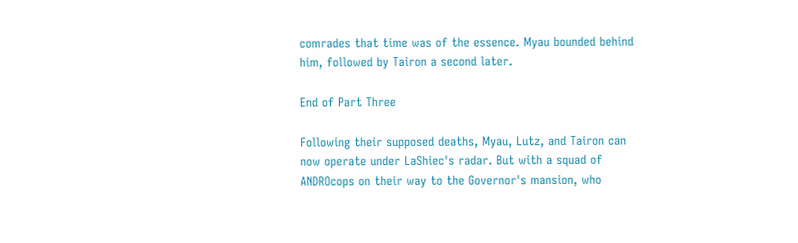comrades that time was of the essence. Myau bounded behind him, followed by Tairon a second later.

End of Part Three

Following their supposed deaths, Myau, Lutz, and Tairon can now operate under LaShiec's radar. But with a squad of ANDROcops on their way to the Governor's mansion, who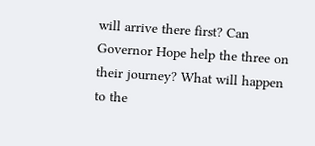will arrive there first? Can Governor Hope help the three on their journey? What will happen to the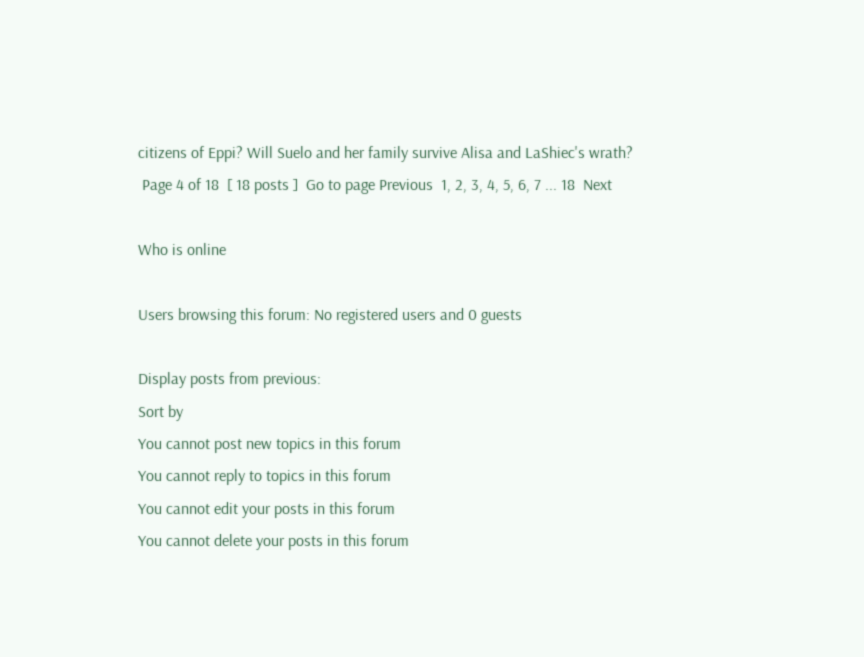citizens of Eppi? Will Suelo and her family survive Alisa and LaShiec's wrath?
 Page 4 of 18  [ 18 posts ]  Go to page Previous  1, 2, 3, 4, 5, 6, 7 ... 18  Next

Who is online

Users browsing this forum: No registered users and 0 guests

Display posts from previous:
Sort by
You cannot post new topics in this forum
You cannot reply to topics in this forum
You cannot edit your posts in this forum
You cannot delete your posts in this forum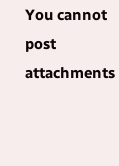You cannot post attachments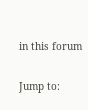in this forum

Jump to: